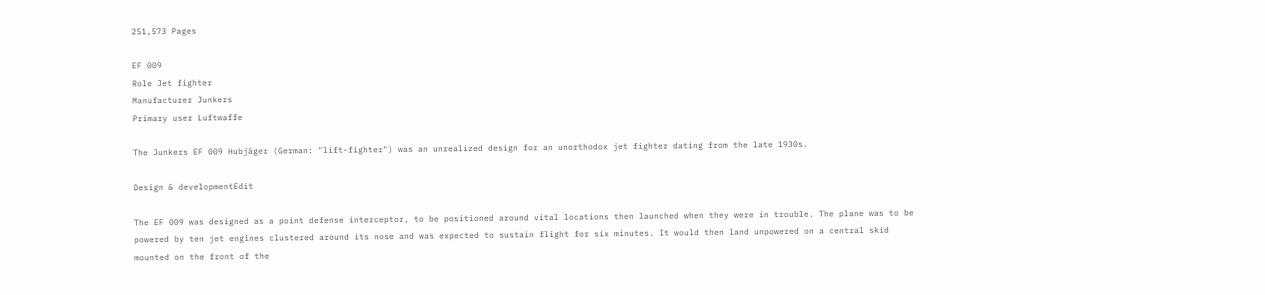251,573 Pages

EF 009
Role Jet fighter
Manufacturer Junkers
Primary user Luftwaffe

The Junkers EF 009 Hubjäger (German: "lift-fighter") was an unrealized design for an unorthodox jet fighter dating from the late 1930s.

Design & developmentEdit

The EF 009 was designed as a point defense interceptor, to be positioned around vital locations then launched when they were in trouble. The plane was to be powered by ten jet engines clustered around its nose and was expected to sustain flight for six minutes. It would then land unpowered on a central skid mounted on the front of the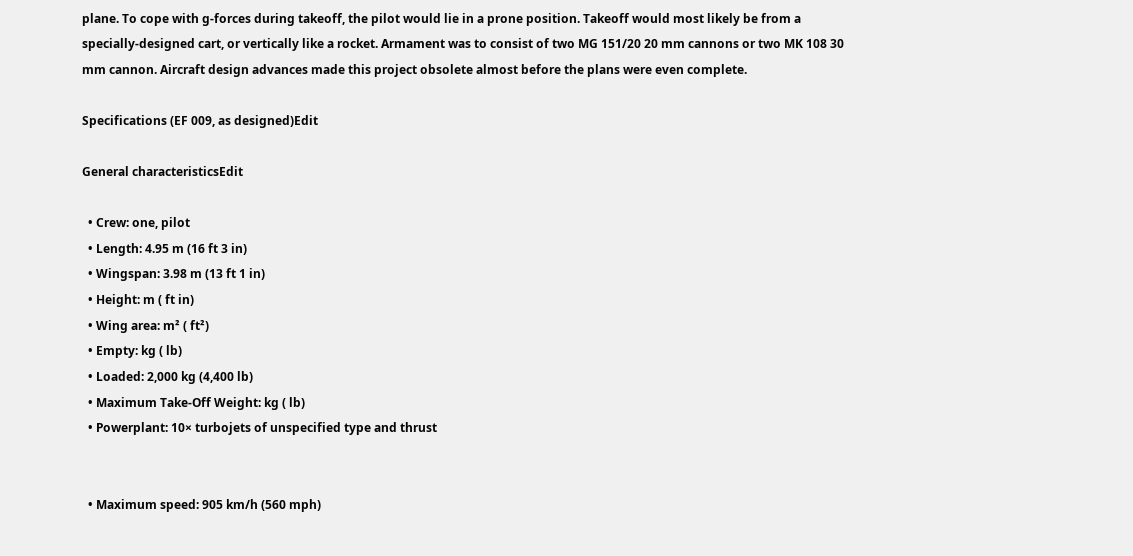plane. To cope with g-forces during takeoff, the pilot would lie in a prone position. Takeoff would most likely be from a specially-designed cart, or vertically like a rocket. Armament was to consist of two MG 151/20 20 mm cannons or two MK 108 30 mm cannon. Aircraft design advances made this project obsolete almost before the plans were even complete.

Specifications (EF 009, as designed)Edit

General characteristicsEdit

  • Crew: one, pilot
  • Length: 4.95 m (16 ft 3 in)
  • Wingspan: 3.98 m (13 ft 1 in)
  • Height: m ( ft in)
  • Wing area: m² ( ft²)
  • Empty: kg ( lb)
  • Loaded: 2,000 kg (4,400 lb)
  • Maximum Take-Off Weight: kg ( lb)
  • Powerplant: 10× turbojets of unspecified type and thrust


  • Maximum speed: 905 km/h (560 mph)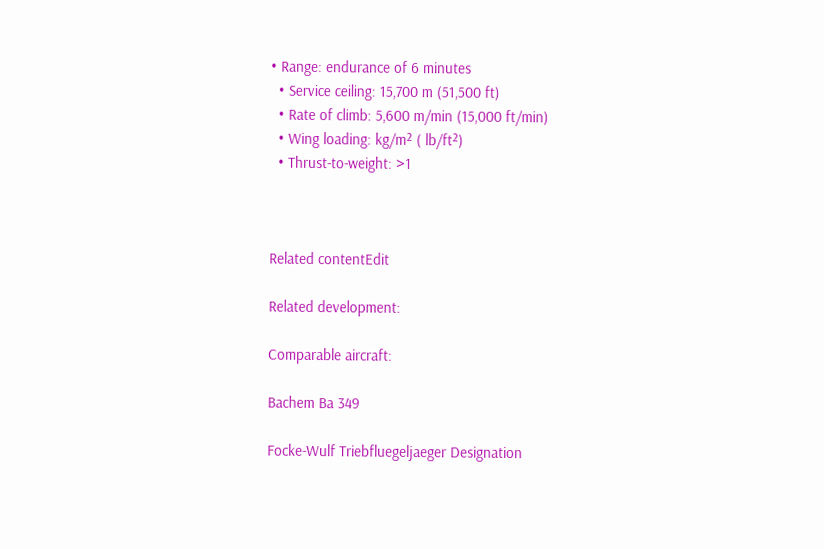• Range: endurance of 6 minutes
  • Service ceiling: 15,700 m (51,500 ft)
  • Rate of climb: 5,600 m/min (15,000 ft/min)
  • Wing loading: kg/m² ( lb/ft²)
  • Thrust-to-weight: >1



Related contentEdit

Related development:

Comparable aircraft:

Bachem Ba 349

Focke-Wulf Triebfluegeljaeger Designation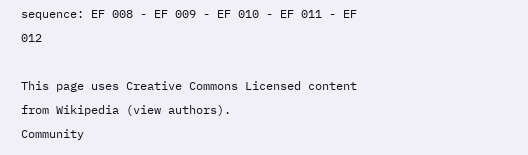sequence: EF 008 - EF 009 - EF 010 - EF 011 - EF 012

This page uses Creative Commons Licensed content from Wikipedia (view authors).
Community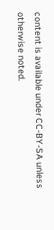content is available under CC-BY-SA unless otherwise noted.